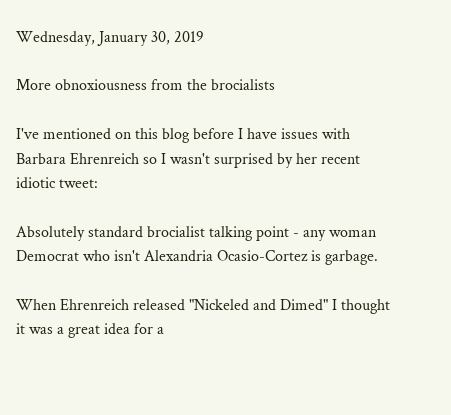Wednesday, January 30, 2019

More obnoxiousness from the brocialists

I've mentioned on this blog before I have issues with Barbara Ehrenreich so I wasn't surprised by her recent idiotic tweet:

Absolutely standard brocialist talking point - any woman Democrat who isn't Alexandria Ocasio-Cortez is garbage.

When Ehrenreich released "Nickeled and Dimed" I thought it was a great idea for a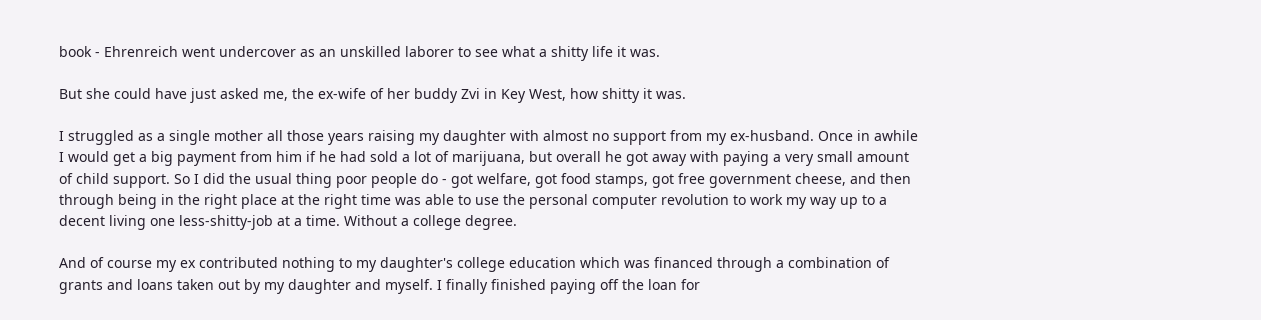book - Ehrenreich went undercover as an unskilled laborer to see what a shitty life it was.

But she could have just asked me, the ex-wife of her buddy Zvi in Key West, how shitty it was.

I struggled as a single mother all those years raising my daughter with almost no support from my ex-husband. Once in awhile I would get a big payment from him if he had sold a lot of marijuana, but overall he got away with paying a very small amount of child support. So I did the usual thing poor people do - got welfare, got food stamps, got free government cheese, and then through being in the right place at the right time was able to use the personal computer revolution to work my way up to a decent living one less-shitty-job at a time. Without a college degree.

And of course my ex contributed nothing to my daughter's college education which was financed through a combination of grants and loans taken out by my daughter and myself. I finally finished paying off the loan for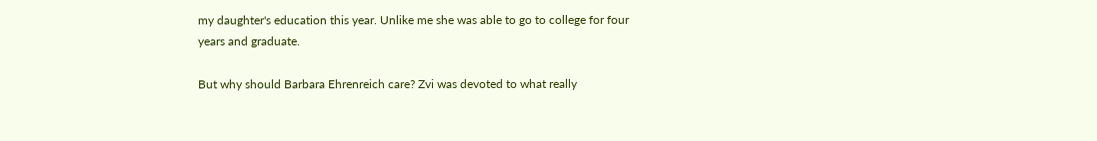my daughter's education this year. Unlike me she was able to go to college for four years and graduate.

But why should Barbara Ehrenreich care? Zvi was devoted to what really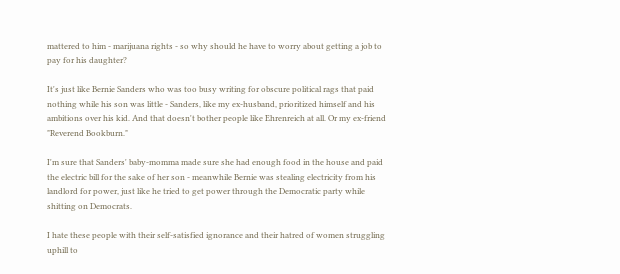mattered to him - marijuana rights - so why should he have to worry about getting a job to pay for his daughter?

It's just like Bernie Sanders who was too busy writing for obscure political rags that paid nothing while his son was little - Sanders, like my ex-husband, prioritized himself and his ambitions over his kid. And that doesn't bother people like Ehrenreich at all. Or my ex-friend "Reverend Bookburn."

I'm sure that Sanders' baby-momma made sure she had enough food in the house and paid the electric bill for the sake of her son - meanwhile Bernie was stealing electricity from his landlord for power, just like he tried to get power through the Democratic party while shitting on Democrats.

I hate these people with their self-satisfied ignorance and their hatred of women struggling uphill to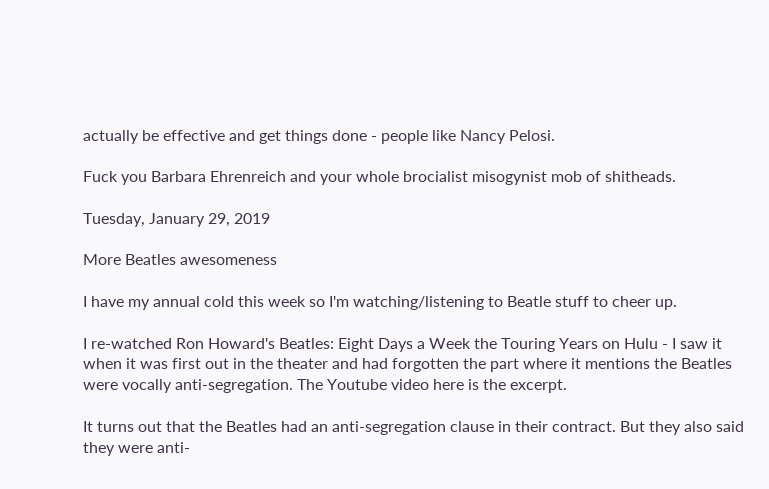actually be effective and get things done - people like Nancy Pelosi.

Fuck you Barbara Ehrenreich and your whole brocialist misogynist mob of shitheads.

Tuesday, January 29, 2019

More Beatles awesomeness

I have my annual cold this week so I'm watching/listening to Beatle stuff to cheer up.

I re-watched Ron Howard's Beatles: Eight Days a Week the Touring Years on Hulu - I saw it when it was first out in the theater and had forgotten the part where it mentions the Beatles were vocally anti-segregation. The Youtube video here is the excerpt.

It turns out that the Beatles had an anti-segregation clause in their contract. But they also said they were anti-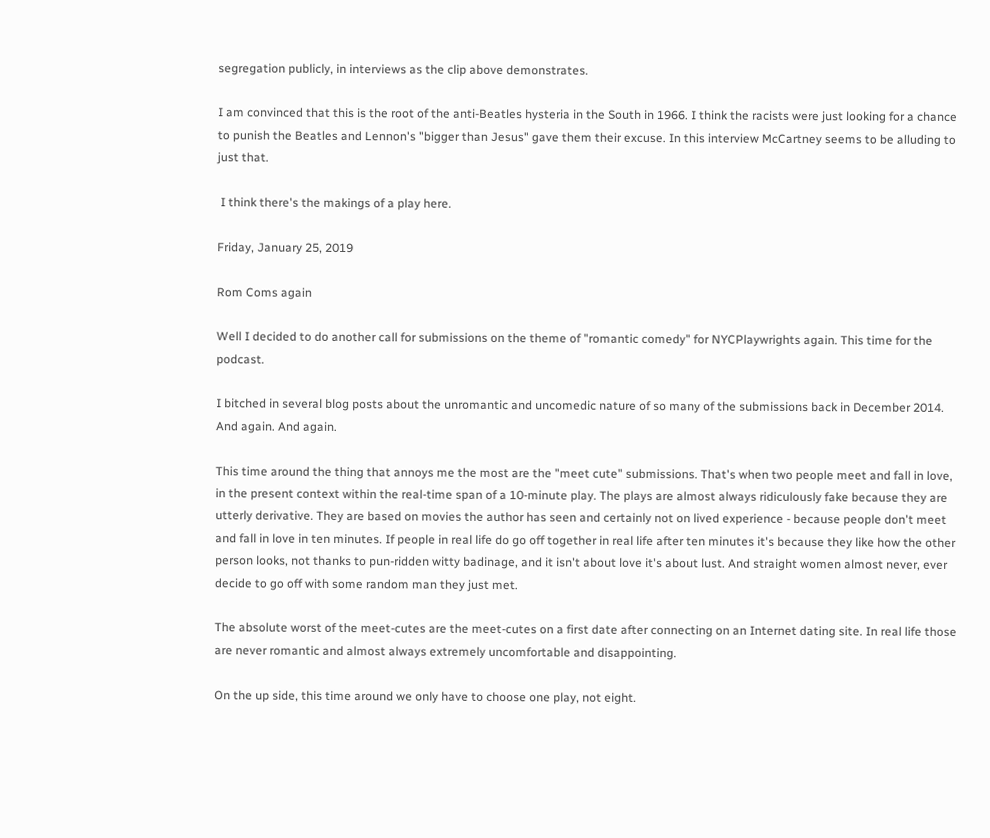segregation publicly, in interviews as the clip above demonstrates.

I am convinced that this is the root of the anti-Beatles hysteria in the South in 1966. I think the racists were just looking for a chance to punish the Beatles and Lennon's "bigger than Jesus" gave them their excuse. In this interview McCartney seems to be alluding to just that.

 I think there's the makings of a play here.

Friday, January 25, 2019

Rom Coms again

Well I decided to do another call for submissions on the theme of "romantic comedy" for NYCPlaywrights again. This time for the podcast.

I bitched in several blog posts about the unromantic and uncomedic nature of so many of the submissions back in December 2014. And again. And again.

This time around the thing that annoys me the most are the "meet cute" submissions. That's when two people meet and fall in love, in the present context within the real-time span of a 10-minute play. The plays are almost always ridiculously fake because they are utterly derivative. They are based on movies the author has seen and certainly not on lived experience - because people don't meet and fall in love in ten minutes. If people in real life do go off together in real life after ten minutes it's because they like how the other person looks, not thanks to pun-ridden witty badinage, and it isn't about love it's about lust. And straight women almost never, ever decide to go off with some random man they just met.

The absolute worst of the meet-cutes are the meet-cutes on a first date after connecting on an Internet dating site. In real life those are never romantic and almost always extremely uncomfortable and disappointing.

On the up side, this time around we only have to choose one play, not eight.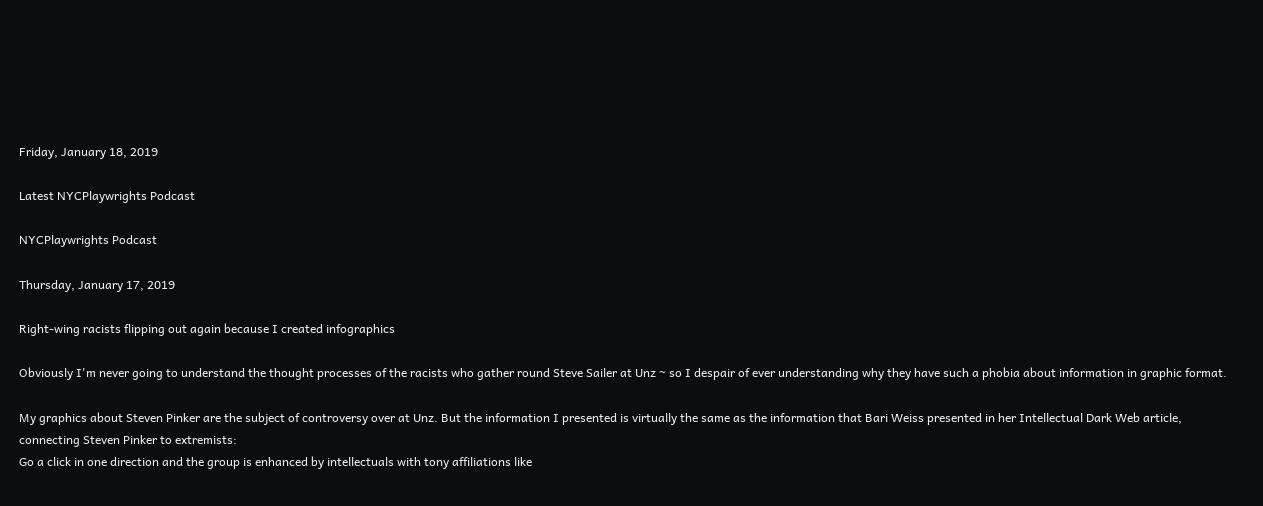Friday, January 18, 2019

Latest NYCPlaywrights Podcast

NYCPlaywrights Podcast

Thursday, January 17, 2019

Right-wing racists flipping out again because I created infographics

Obviously I'm never going to understand the thought processes of the racists who gather round Steve Sailer at Unz ~ so I despair of ever understanding why they have such a phobia about information in graphic format.

My graphics about Steven Pinker are the subject of controversy over at Unz. But the information I presented is virtually the same as the information that Bari Weiss presented in her Intellectual Dark Web article, connecting Steven Pinker to extremists:
Go a click in one direction and the group is enhanced by intellectuals with tony affiliations like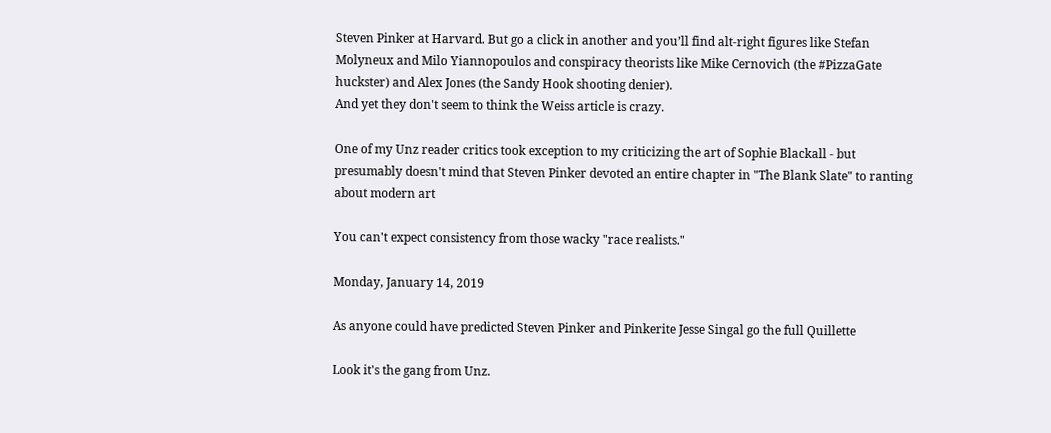Steven Pinker at Harvard. But go a click in another and you’ll find alt-right figures like Stefan Molyneux and Milo Yiannopoulos and conspiracy theorists like Mike Cernovich (the #PizzaGate huckster) and Alex Jones (the Sandy Hook shooting denier).
And yet they don't seem to think the Weiss article is crazy.

One of my Unz reader critics took exception to my criticizing the art of Sophie Blackall - but presumably doesn't mind that Steven Pinker devoted an entire chapter in "The Blank Slate" to ranting about modern art

You can't expect consistency from those wacky "race realists."

Monday, January 14, 2019

As anyone could have predicted Steven Pinker and Pinkerite Jesse Singal go the full Quillette

Look it's the gang from Unz.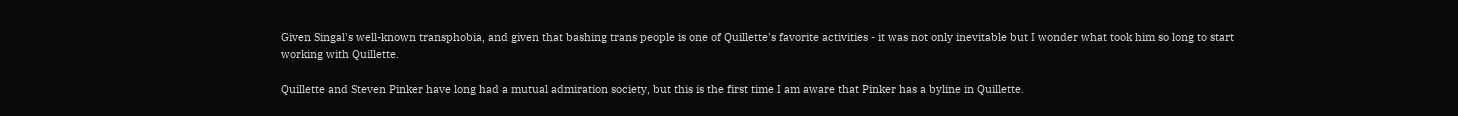Given Singal's well-known transphobia, and given that bashing trans people is one of Quillette's favorite activities - it was not only inevitable but I wonder what took him so long to start working with Quillette.

Quillette and Steven Pinker have long had a mutual admiration society, but this is the first time I am aware that Pinker has a byline in Quillette.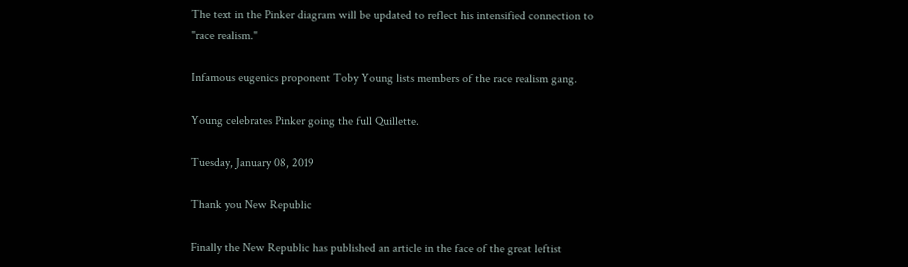The text in the Pinker diagram will be updated to reflect his intensified connection to "race realism."

Infamous eugenics proponent Toby Young lists members of the race realism gang.

Young celebrates Pinker going the full Quillette.

Tuesday, January 08, 2019

Thank you New Republic

Finally the New Republic has published an article in the face of the great leftist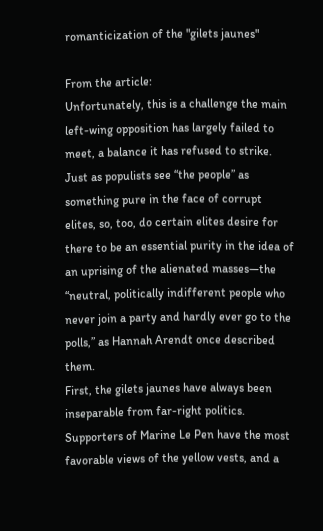romanticization of the "gilets jaunes"

From the article:
Unfortunately, this is a challenge the main left-wing opposition has largely failed to meet, a balance it has refused to strike. Just as populists see “the people” as something pure in the face of corrupt elites, so, too, do certain elites desire for there to be an essential purity in the idea of an uprising of the alienated masses—the “neutral, politically indifferent people who never join a party and hardly ever go to the polls,” as Hannah Arendt once described them.
First, the gilets jaunes have always been inseparable from far-right politics. Supporters of Marine Le Pen have the most favorable views of the yellow vests, and a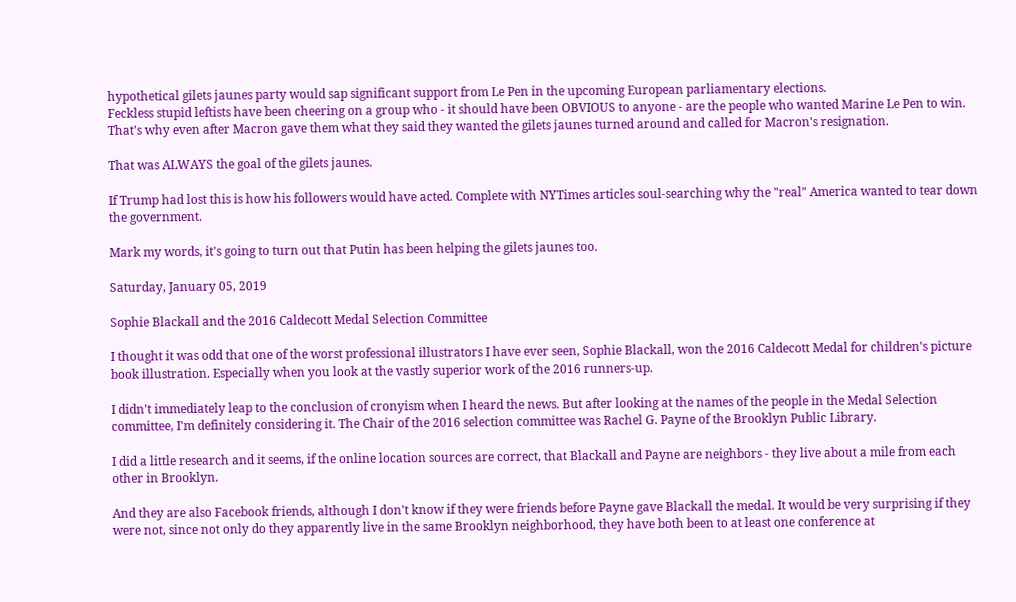hypothetical gilets jaunes party would sap significant support from Le Pen in the upcoming European parliamentary elections.
Feckless stupid leftists have been cheering on a group who - it should have been OBVIOUS to anyone - are the people who wanted Marine Le Pen to win. That's why even after Macron gave them what they said they wanted the gilets jaunes turned around and called for Macron's resignation.

That was ALWAYS the goal of the gilets jaunes.

If Trump had lost this is how his followers would have acted. Complete with NYTimes articles soul-searching why the "real" America wanted to tear down the government.

Mark my words, it's going to turn out that Putin has been helping the gilets jaunes too.

Saturday, January 05, 2019

Sophie Blackall and the 2016 Caldecott Medal Selection Committee

I thought it was odd that one of the worst professional illustrators I have ever seen, Sophie Blackall, won the 2016 Caldecott Medal for children's picture book illustration. Especially when you look at the vastly superior work of the 2016 runners-up.

I didn't immediately leap to the conclusion of cronyism when I heard the news. But after looking at the names of the people in the Medal Selection committee, I'm definitely considering it. The Chair of the 2016 selection committee was Rachel G. Payne of the Brooklyn Public Library.

I did a little research and it seems, if the online location sources are correct, that Blackall and Payne are neighbors - they live about a mile from each other in Brooklyn.

And they are also Facebook friends, although I don't know if they were friends before Payne gave Blackall the medal. It would be very surprising if they were not, since not only do they apparently live in the same Brooklyn neighborhood, they have both been to at least one conference at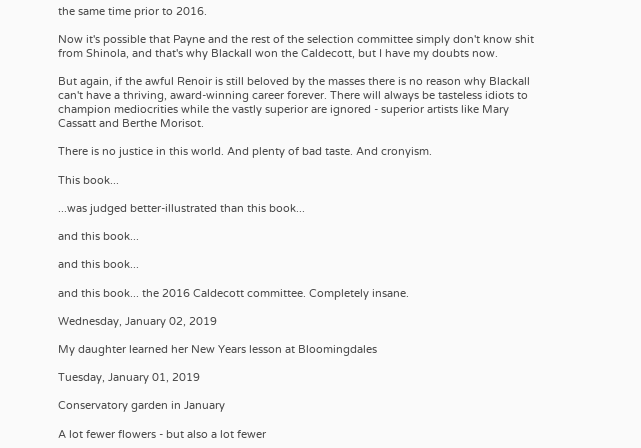the same time prior to 2016.

Now it's possible that Payne and the rest of the selection committee simply don't know shit from Shinola, and that's why Blackall won the Caldecott, but I have my doubts now.

But again, if the awful Renoir is still beloved by the masses there is no reason why Blackall can't have a thriving, award-winning career forever. There will always be tasteless idiots to champion mediocrities while the vastly superior are ignored - superior artists like Mary Cassatt and Berthe Morisot.

There is no justice in this world. And plenty of bad taste. And cronyism.

This book...

...was judged better-illustrated than this book...

and this book...

and this book...

and this book... the 2016 Caldecott committee. Completely insane.

Wednesday, January 02, 2019

My daughter learned her New Years lesson at Bloomingdales

Tuesday, January 01, 2019

Conservatory garden in January

A lot fewer flowers - but also a lot fewer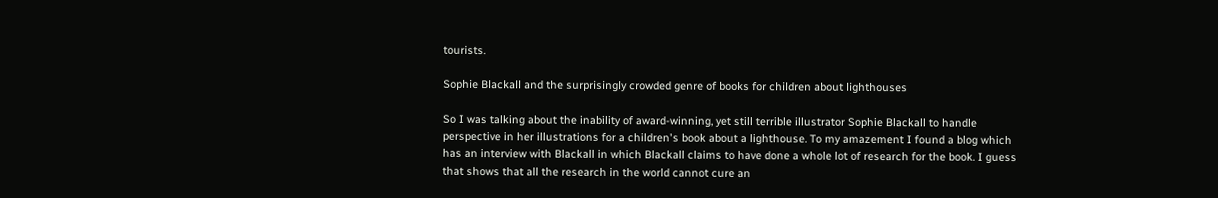tourists.

Sophie Blackall and the surprisingly crowded genre of books for children about lighthouses

So I was talking about the inability of award-winning, yet still terrible illustrator Sophie Blackall to handle perspective in her illustrations for a children's book about a lighthouse. To my amazement I found a blog which has an interview with Blackall in which Blackall claims to have done a whole lot of research for the book. I guess that shows that all the research in the world cannot cure an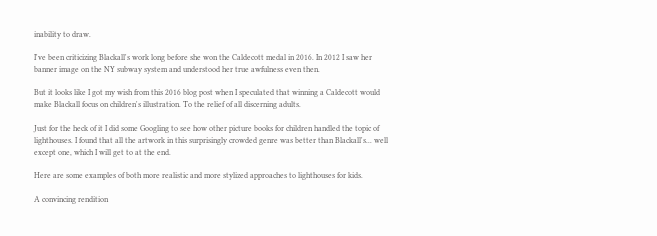inability to draw.

I've been criticizing Blackall's work long before she won the Caldecott medal in 2016. In 2012 I saw her banner image on the NY subway system and understood her true awfulness even then.

But it looks like I got my wish from this 2016 blog post when I speculated that winning a Caldecott would make Blackall focus on children's illustration. To the relief of all discerning adults.

Just for the heck of it I did some Googling to see how other picture books for children handled the topic of lighthouses. I found that all the artwork in this surprisingly crowded genre was better than Blackall's... well except one, which I will get to at the end.

Here are some examples of both more realistic and more stylized approaches to lighthouses for kids.

A convincing rendition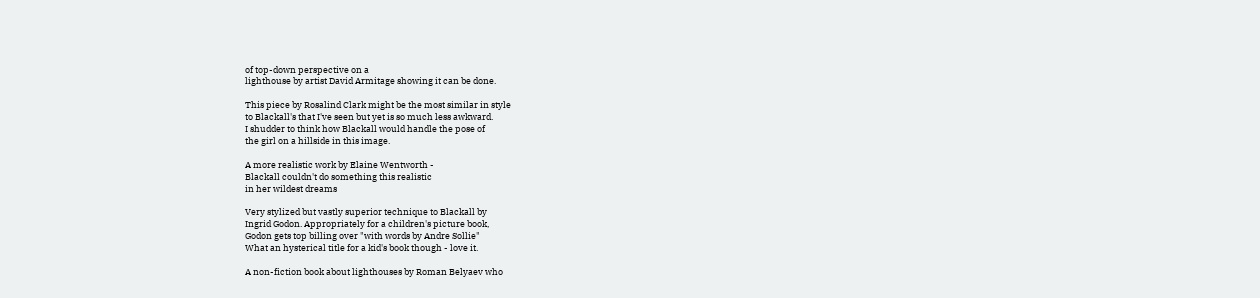of top-down perspective on a
lighthouse by artist David Armitage showing it can be done.

This piece by Rosalind Clark might be the most similar in style
to Blackall's that I've seen but yet is so much less awkward.
I shudder to think how Blackall would handle the pose of
the girl on a hillside in this image.

A more realistic work by Elaine Wentworth -
Blackall couldn't do something this realistic
in her wildest dreams

Very stylized but vastly superior technique to Blackall by
Ingrid Godon. Appropriately for a children's picture book,
Godon gets top billing over "with words by Andre Sollie"
What an hysterical title for a kid's book though - love it.

A non-fiction book about lighthouses by Roman Belyaev who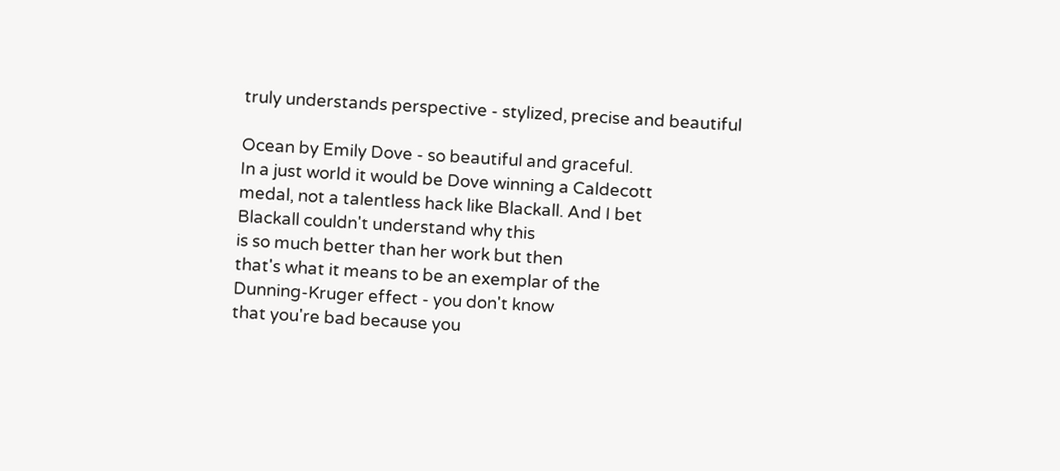truly understands perspective - stylized, precise and beautiful

Ocean by Emily Dove - so beautiful and graceful.
In a just world it would be Dove winning a Caldecott
medal, not a talentless hack like Blackall. And I bet
Blackall couldn't understand why this
is so much better than her work but then
that's what it means to be an exemplar of the
Dunning-Kruger effect - you don't know
that you're bad because you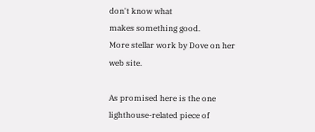don't know what
makes something good.
More stellar work by Dove on her web site.

As promised here is the one lighthouse-related piece of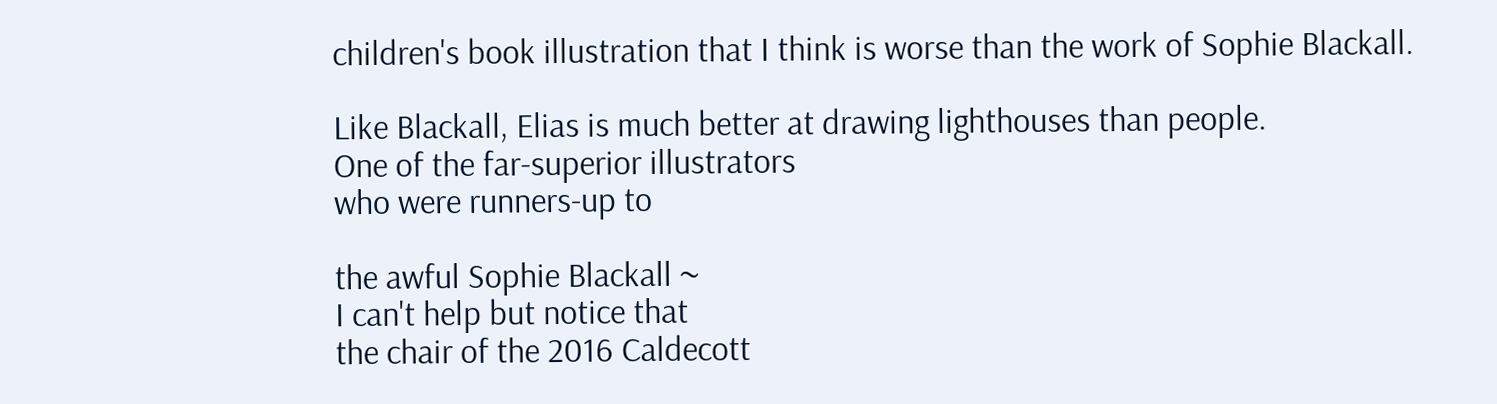children's book illustration that I think is worse than the work of Sophie Blackall.

Like Blackall, Elias is much better at drawing lighthouses than people.
One of the far-superior illustrators
who were runners-up to

the awful Sophie Blackall ~
I can't help but notice that
the chair of the 2016 Caldecott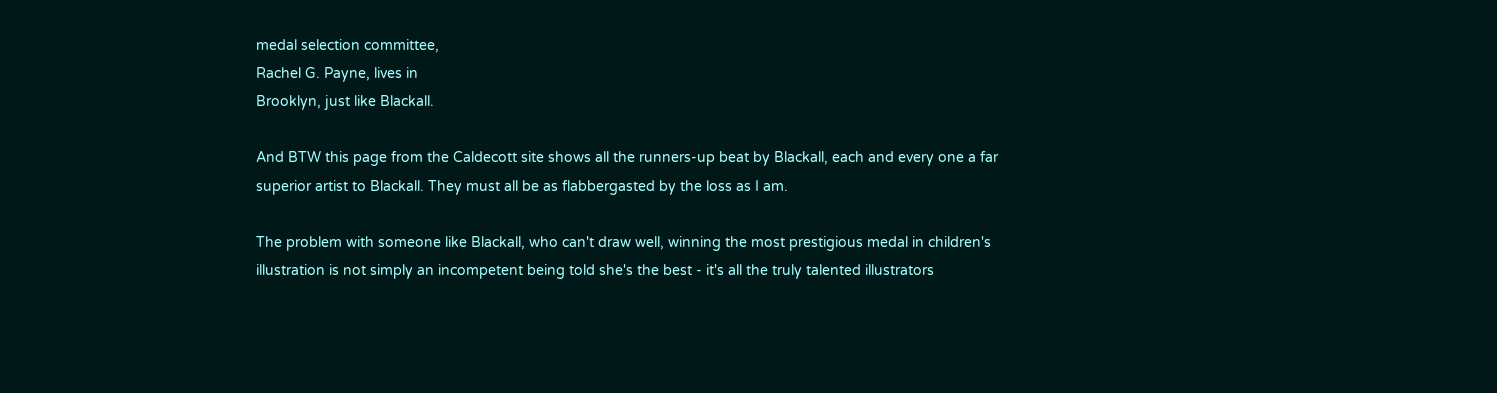medal selection committee,
Rachel G. Payne, lives in
Brooklyn, just like Blackall.

And BTW this page from the Caldecott site shows all the runners-up beat by Blackall, each and every one a far superior artist to Blackall. They must all be as flabbergasted by the loss as I am.

The problem with someone like Blackall, who can't draw well, winning the most prestigious medal in children's illustration is not simply an incompetent being told she's the best - it's all the truly talented illustrators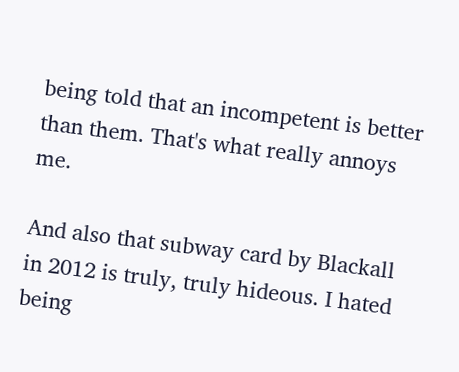being told that an incompetent is better than them. That's what really annoys me.

And also that subway card by Blackall in 2012 is truly, truly hideous. I hated being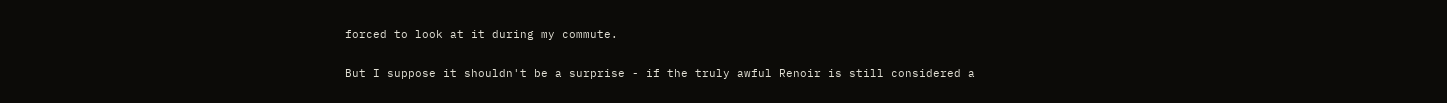forced to look at it during my commute.

But I suppose it shouldn't be a surprise - if the truly awful Renoir is still considered a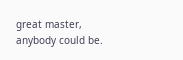great master,  anybody could be.